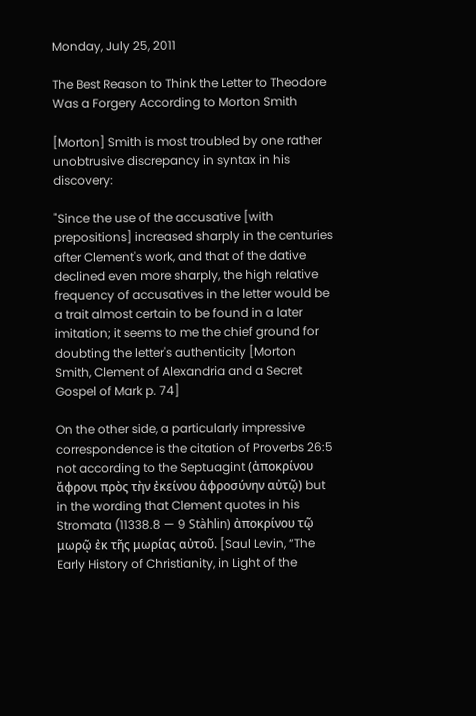Monday, July 25, 2011

The Best Reason to Think the Letter to Theodore Was a Forgery According to Morton Smith

[Morton] Smith is most troubled by one rather unobtrusive discrepancy in syntax in his discovery:

"Since the use of the accusative [with prepositions] increased sharply in the centuries after Clement's work, and that of the dative declined even more sharply, the high relative frequency of accusatives in the letter would be a trait almost certain to be found in a later imitation; it seems to me the chief ground for doubting the letter's authenticity [Morton Smith, Clement of Alexandria and a Secret Gospel of Mark p. 74]

On the other side, a particularly impressive correspondence is the citation of Proverbs 26:5 not according to the Septuagint (ἀποκρίνου ἄφρονι πρὸς τὴν ἐκείνου ἀφροσύνην αὐτῷ) but in the wording that Clement quotes in his Stromata (11338.8 — 9 Stàhlin) ἀποκρίνου τῷ μωρῷ ἐκ τῆς μωρίας αὐτοῦ. [Saul Levin, “The Early History of Christianity, in Light of the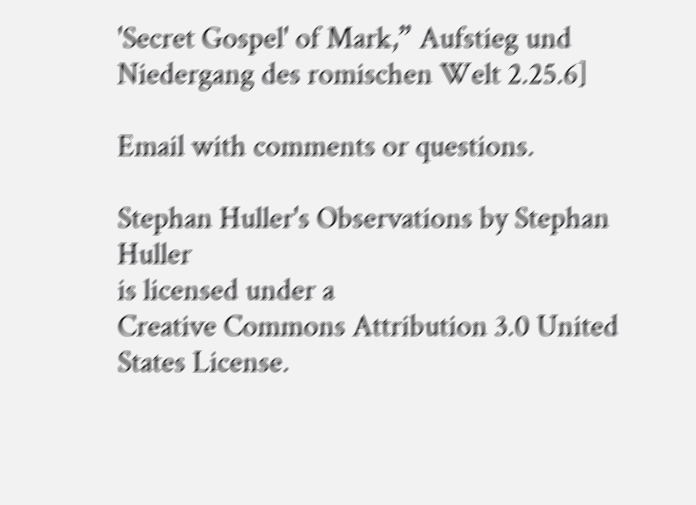'Secret Gospel' of Mark,” Aufstieg und Niedergang des romischen Welt 2.25.6]

Email with comments or questions.

Stephan Huller's Observations by Stephan Huller
is licensed under a
Creative Commons Attribution 3.0 United States License.